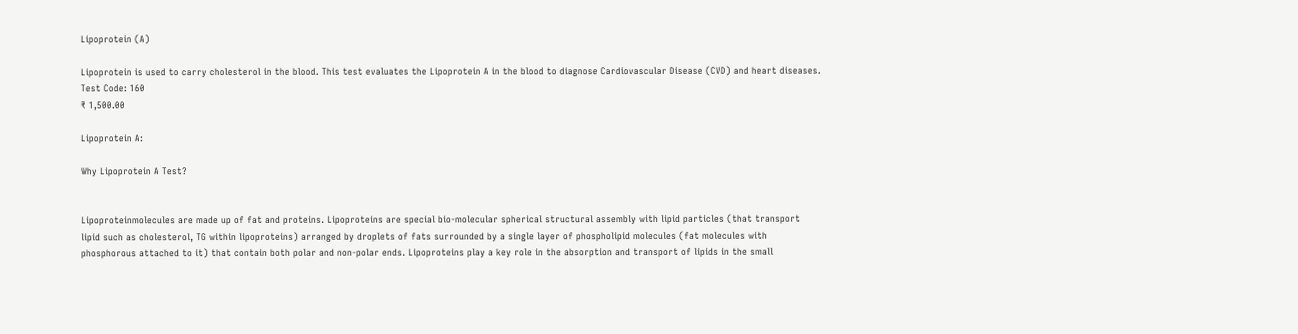Lipoprotein (A)

Lipoprotein is used to carry cholesterol in the blood. This test evaluates the Lipoprotein A in the blood to diagnose Cardiovascular Disease (CVD) and heart diseases.
Test Code: 160
₹ 1,500.00

Lipoprotein A:

Why Lipoprotein A Test?


Lipoproteinmolecules are made up of fat and proteins. Lipoproteins are special bio-molecular spherical structural assembly with lipid particles (that transport lipid such as cholesterol, TG within lipoproteins) arranged by droplets of fats surrounded by a single layer of phospholipid molecules (fat molecules with phosphorous attached to it) that contain both polar and non-polar ends. Lipoproteins play a key role in the absorption and transport of lipids in the small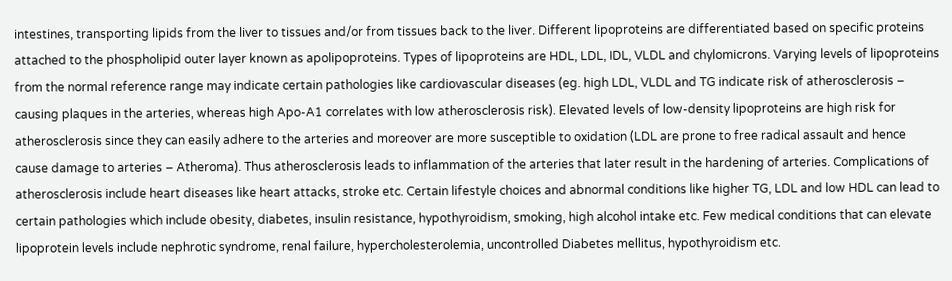intestines, transporting lipids from the liver to tissues and/or from tissues back to the liver. Different lipoproteins are differentiated based on specific proteins attached to the phospholipid outer layer known as apolipoproteins. Types of lipoproteins are HDL, LDL, IDL, VLDL and chylomicrons. Varying levels of lipoproteins from the normal reference range may indicate certain pathologies like cardiovascular diseases (eg. high LDL, VLDL and TG indicate risk of atherosclerosis – causing plaques in the arteries, whereas high Apo-A1 correlates with low atherosclerosis risk). Elevated levels of low-density lipoproteins are high risk for atherosclerosis since they can easily adhere to the arteries and moreover are more susceptible to oxidation (LDL are prone to free radical assault and hence cause damage to arteries – Atheroma). Thus atherosclerosis leads to inflammation of the arteries that later result in the hardening of arteries. Complications of atherosclerosis include heart diseases like heart attacks, stroke etc. Certain lifestyle choices and abnormal conditions like higher TG, LDL and low HDL can lead to certain pathologies which include obesity, diabetes, insulin resistance, hypothyroidism, smoking, high alcohol intake etc. Few medical conditions that can elevate lipoprotein levels include nephrotic syndrome, renal failure, hypercholesterolemia, uncontrolled Diabetes mellitus, hypothyroidism etc.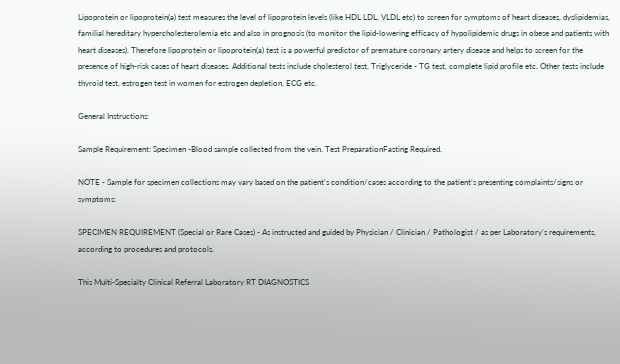Lipoprotein or lipoprotein(a) test measures the level of lipoprotein levels (like HDL LDL, VLDL etc) to screen for symptoms of heart diseases, dyslipidemias, familial hereditary hypercholesterolemia etc and also in prognosis (to monitor the lipid-lowering efficacy of hypolipidemic drugs in obese and patients with heart diseases). Therefore lipoprotein or lipoprotein(a) test is a powerful predictor of premature coronary artery disease and helps to screen for the presence of high-risk cases of heart diseases. Additional tests include cholesterol test, Triglyceride - TG test, complete lipid profile etc. Other tests include thyroid test, estrogen test in women for estrogen depletion, ECG etc.

General Instructions:

Sample Requirement: Specimen -Blood sample collected from the vein. Test PreparationFasting Required.

NOTE - Sample for specimen collections may vary based on the patient’s condition/cases according to the patient’s presenting complaints/signs or symptoms:

SPECIMEN REQUIREMENT (Special or Rare Cases) - As instructed and guided by Physician / Clinician / Pathologist / as per Laboratory’s requirements, according to procedures and protocols.

This Multi-Specialty Clinical Referral Laboratory RT DIAGNOSTICS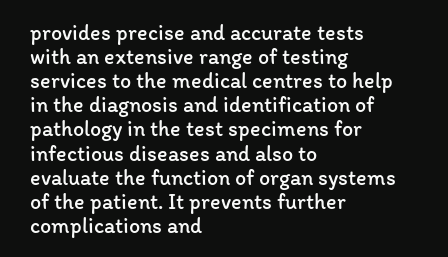provides precise and accurate tests with an extensive range of testing services to the medical centres to help in the diagnosis and identification of pathology in the test specimens for infectious diseases and also to evaluate the function of organ systems of the patient. It prevents further complications and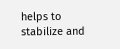helps to stabilize and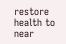restore health to near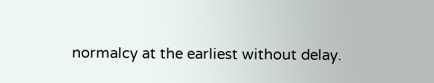normalcy at the earliest without delay.